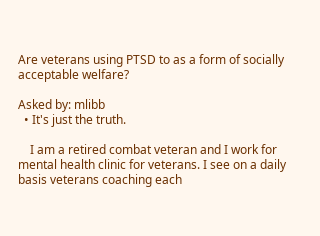Are veterans using PTSD to as a form of socially acceptable welfare?

Asked by: mlibb
  • It's just the truth.

    I am a retired combat veteran and I work for mental health clinic for veterans. I see on a daily basis veterans coaching each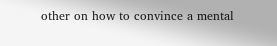other on how to convince a mental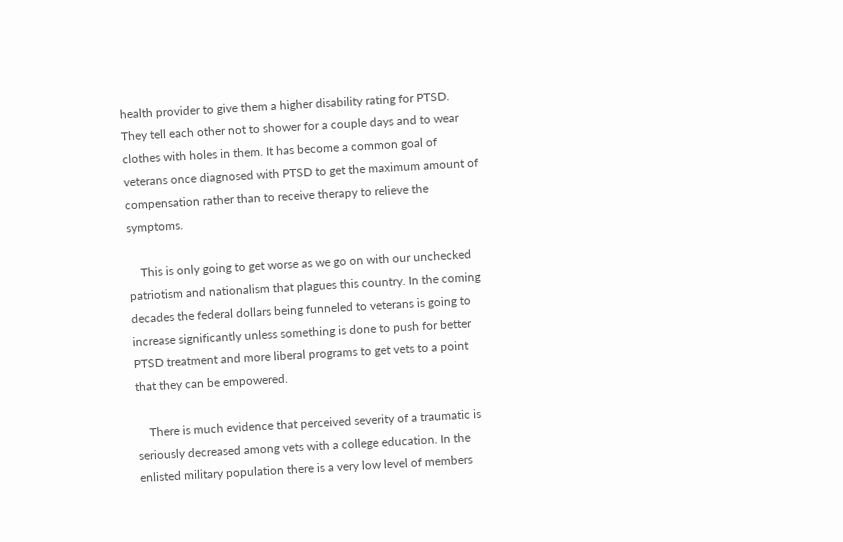health provider to give them a higher disability rating for PTSD. They tell each other not to shower for a couple days and to wear clothes with holes in them. It has become a common goal of veterans once diagnosed with PTSD to get the maximum amount of compensation rather than to receive therapy to relieve the symptoms.

    This is only going to get worse as we go on with our unchecked patriotism and nationalism that plagues this country. In the coming decades the federal dollars being funneled to veterans is going to increase significantly unless something is done to push for better PTSD treatment and more liberal programs to get vets to a point that they can be empowered.

    There is much evidence that perceived severity of a traumatic is seriously decreased among vets with a college education. In the enlisted military population there is a very low level of members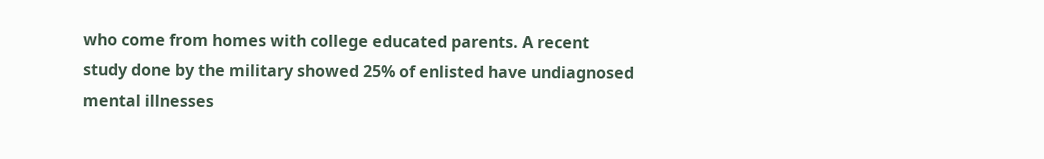who come from homes with college educated parents. A recent study done by the military showed 25% of enlisted have undiagnosed mental illnesses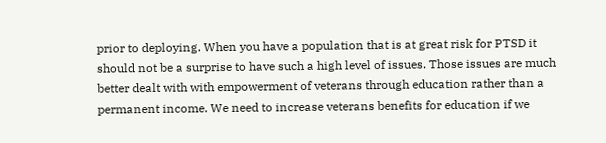prior to deploying. When you have a population that is at great risk for PTSD it should not be a surprise to have such a high level of issues. Those issues are much better dealt with with empowerment of veterans through education rather than a permanent income. We need to increase veterans benefits for education if we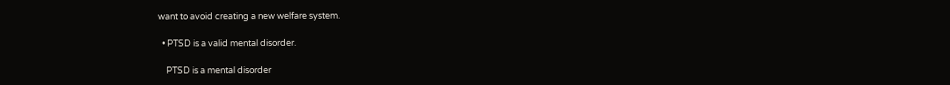want to avoid creating a new welfare system.

  • PTSD is a valid mental disorder.

    PTSD is a mental disorder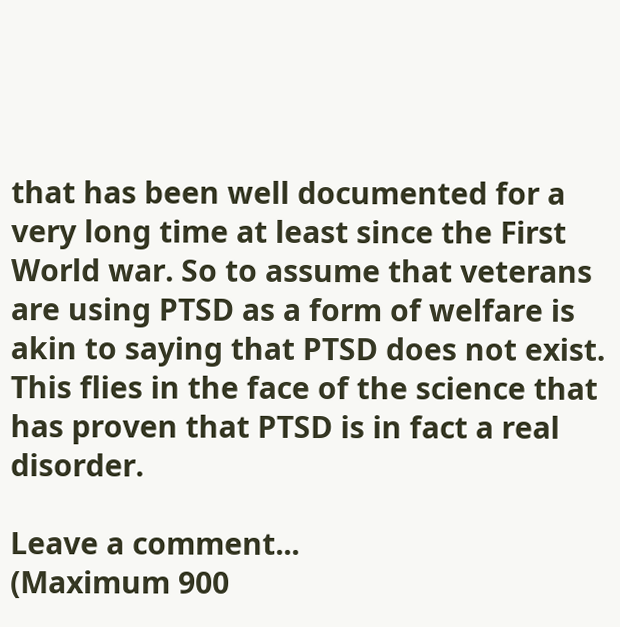that has been well documented for a very long time at least since the First World war. So to assume that veterans are using PTSD as a form of welfare is akin to saying that PTSD does not exist. This flies in the face of the science that has proven that PTSD is in fact a real disorder.

Leave a comment...
(Maximum 900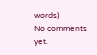words)
No comments yet.